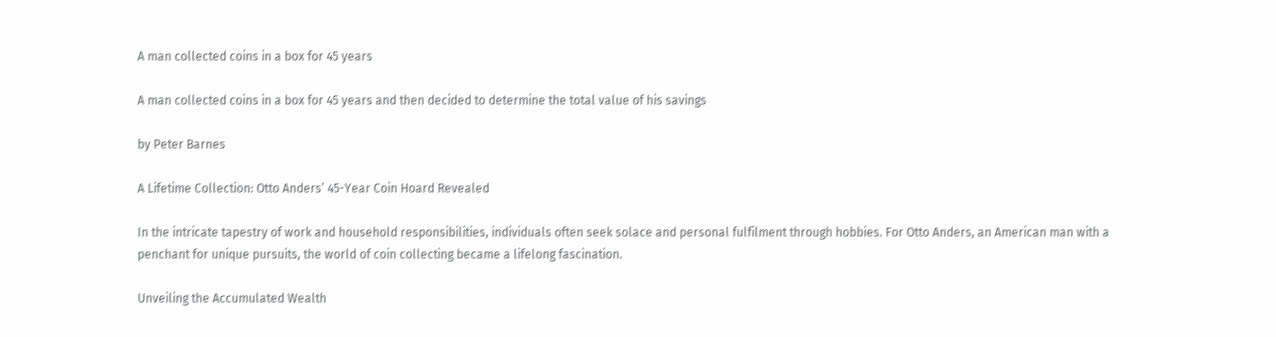A man collected coins in a box for 45 years

A man collected coins in a box for 45 years and then decided to determine the total value of his savings

by Peter Barnes

A Lifetime Collection: Otto Anders’ 45-Year Coin Hoard Revealed

In the intricate tapestry of work and household responsibilities, individuals often seek solace and personal fulfilment through hobbies. For Otto Anders, an American man with a penchant for unique pursuits, the world of coin collecting became a lifelong fascination.

Unveiling the Accumulated Wealth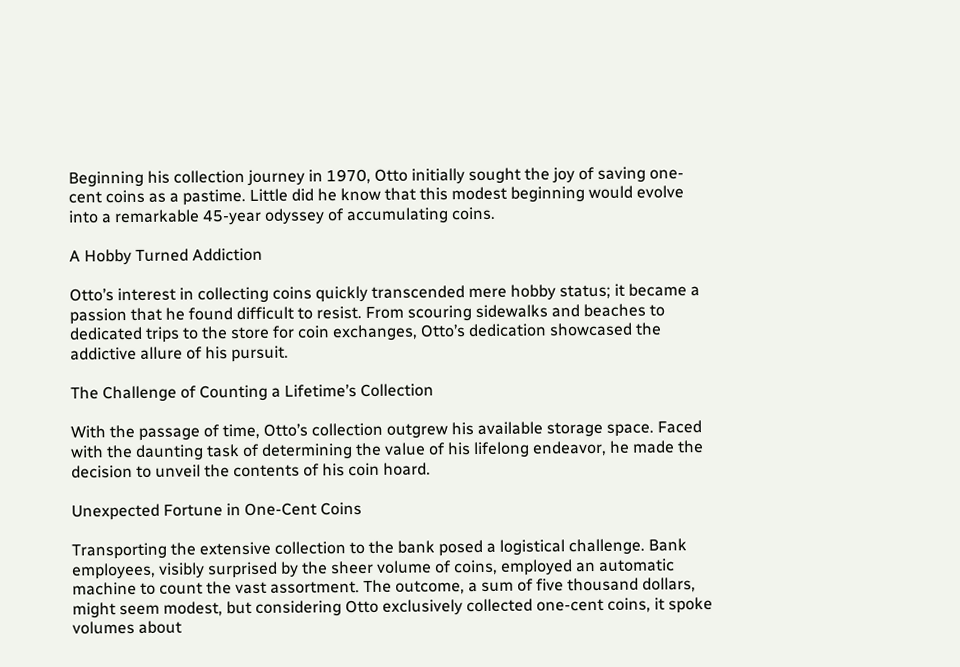Beginning his collection journey in 1970, Otto initially sought the joy of saving one-cent coins as a pastime. Little did he know that this modest beginning would evolve into a remarkable 45-year odyssey of accumulating coins.

A Hobby Turned Addiction

Otto’s interest in collecting coins quickly transcended mere hobby status; it became a passion that he found difficult to resist. From scouring sidewalks and beaches to dedicated trips to the store for coin exchanges, Otto’s dedication showcased the addictive allure of his pursuit.

The Challenge of Counting a Lifetime’s Collection

With the passage of time, Otto’s collection outgrew his available storage space. Faced with the daunting task of determining the value of his lifelong endeavor, he made the decision to unveil the contents of his coin hoard.

Unexpected Fortune in One-Cent Coins

Transporting the extensive collection to the bank posed a logistical challenge. Bank employees, visibly surprised by the sheer volume of coins, employed an automatic machine to count the vast assortment. The outcome, a sum of five thousand dollars, might seem modest, but considering Otto exclusively collected one-cent coins, it spoke volumes about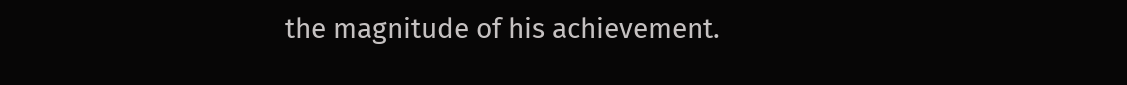the magnitude of his achievement.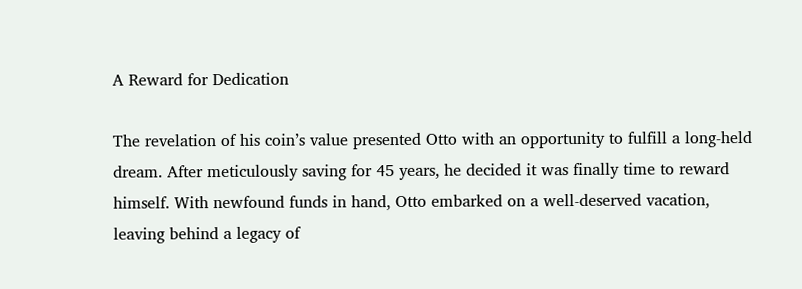A Reward for Dedication

The revelation of his coin’s value presented Otto with an opportunity to fulfill a long-held dream. After meticulously saving for 45 years, he decided it was finally time to reward himself. With newfound funds in hand, Otto embarked on a well-deserved vacation, leaving behind a legacy of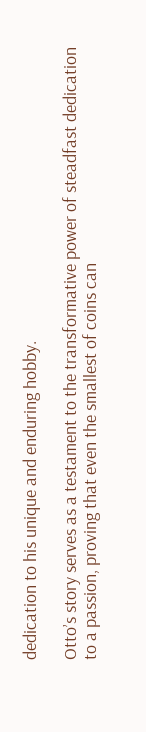dedication to his unique and enduring hobby.

Otto’s story serves as a testament to the transformative power of steadfast dedication to a passion, proving that even the smallest of coins can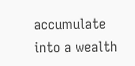accumulate into a wealth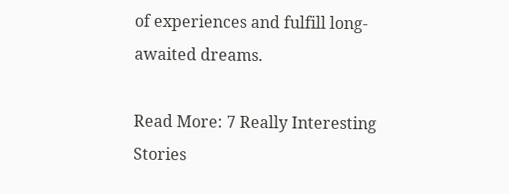of experiences and fulfill long-awaited dreams.

Read More: 7 Really Interesting Stories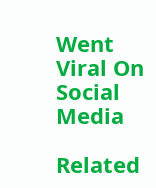Went Viral On Social Media

Related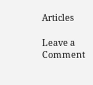Articles

Leave a Comment